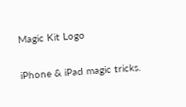Magic Kit Logo

iPhone & iPad magic tricks.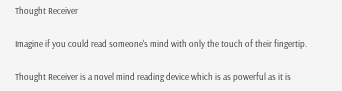Thought Receiver

Imagine if you could read someone's mind with only the touch of their fingertip.

Thought Receiver is a novel mind reading device which is as powerful as it is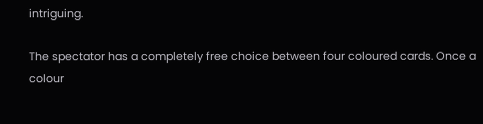intriguing.

The spectator has a completely free choice between four coloured cards. Once a colour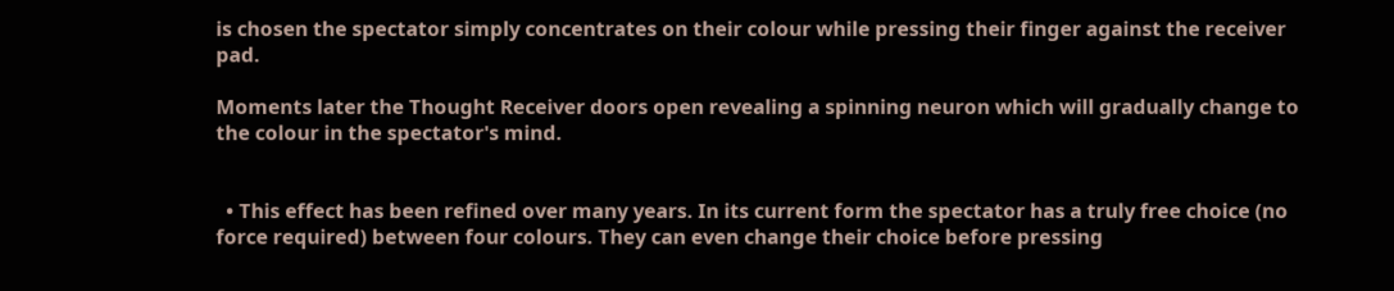is chosen the spectator simply concentrates on their colour while pressing their finger against the receiver pad.

Moments later the Thought Receiver doors open revealing a spinning neuron which will gradually change to the colour in the spectator's mind.


  • This effect has been refined over many years. In its current form the spectator has a truly free choice (no force required) between four colours. They can even change their choice before pressing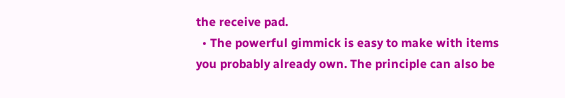the receive pad.
  • The powerful gimmick is easy to make with items you probably already own. The principle can also be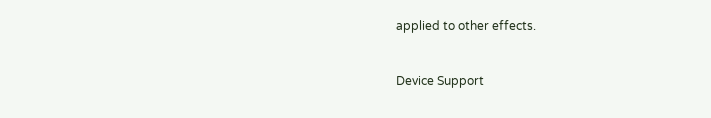applied to other effects.


Device Support